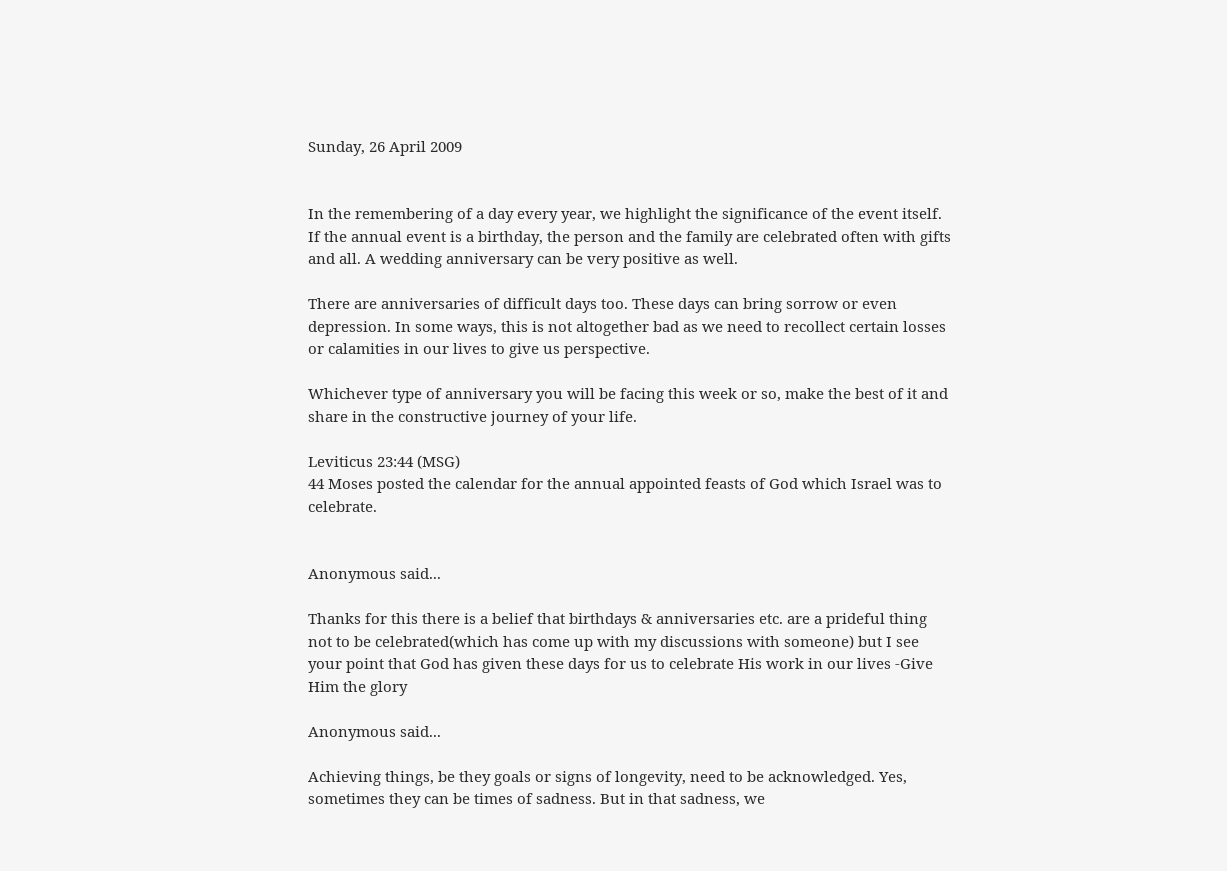Sunday, 26 April 2009


In the remembering of a day every year, we highlight the significance of the event itself. If the annual event is a birthday, the person and the family are celebrated often with gifts and all. A wedding anniversary can be very positive as well.

There are anniversaries of difficult days too. These days can bring sorrow or even depression. In some ways, this is not altogether bad as we need to recollect certain losses or calamities in our lives to give us perspective.

Whichever type of anniversary you will be facing this week or so, make the best of it and share in the constructive journey of your life.

Leviticus 23:44 (MSG)
44 Moses posted the calendar for the annual appointed feasts of God which Israel was to celebrate.


Anonymous said...

Thanks for this there is a belief that birthdays & anniversaries etc. are a prideful thing not to be celebrated(which has come up with my discussions with someone) but I see your point that God has given these days for us to celebrate His work in our lives -Give Him the glory

Anonymous said...

Achieving things, be they goals or signs of longevity, need to be acknowledged. Yes, sometimes they can be times of sadness. But in that sadness, we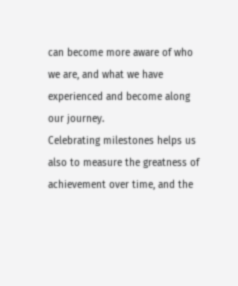can become more aware of who we are, and what we have experienced and become along our journey.
Celebrating milestones helps us also to measure the greatness of achievement over time, and the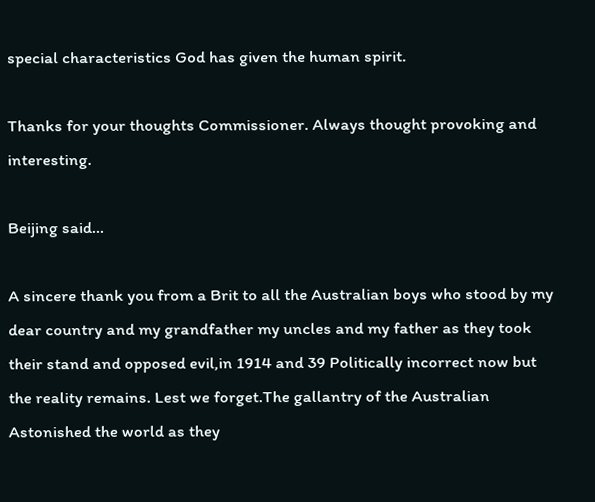special characteristics God has given the human spirit.

Thanks for your thoughts Commissioner. Always thought provoking and interesting.

Beijing said...

A sincere thank you from a Brit to all the Australian boys who stood by my dear country and my grandfather my uncles and my father as they took their stand and opposed evil,in 1914 and 39 Politically incorrect now but the reality remains. Lest we forget.The gallantry of the Australian Astonished the world as they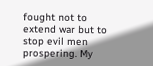fought not to extend war but to stop evil men prospering. My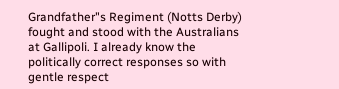Grandfather"s Regiment (Notts Derby) fought and stood with the Australians at Gallipoli. I already know the politically correct responses so with gentle respect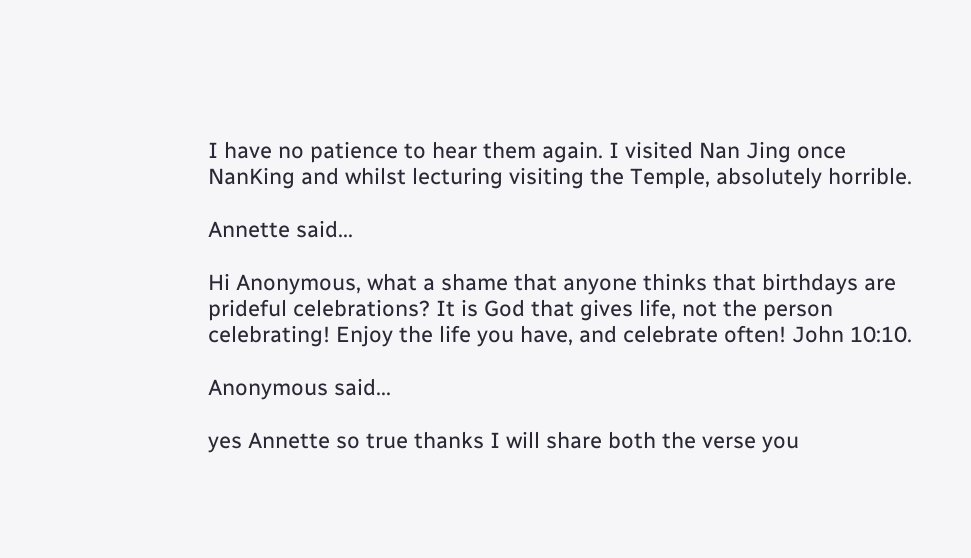I have no patience to hear them again. I visited Nan Jing once NanKing and whilst lecturing visiting the Temple, absolutely horrible.

Annette said...

Hi Anonymous, what a shame that anyone thinks that birthdays are prideful celebrations? It is God that gives life, not the person celebrating! Enjoy the life you have, and celebrate often! John 10:10.

Anonymous said...

yes Annette so true thanks I will share both the verse you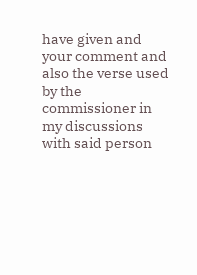have given and your comment and also the verse used by the commissioner in my discussions with said person